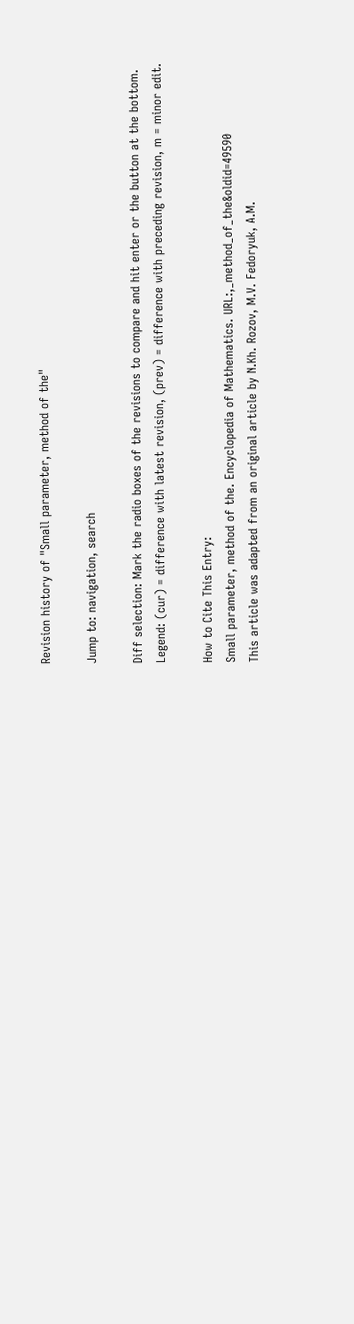Revision history of "Small parameter, method of the"

Jump to: navigation, search

Diff selection: Mark the radio boxes of the revisions to compare and hit enter or the button at the bottom.
Legend: (cur) = difference with latest revision, (prev) = difference with preceding revision, m = minor edit.

How to Cite This Entry:
Small parameter, method of the. Encyclopedia of Mathematics. URL:,_method_of_the&oldid=49590
This article was adapted from an original article by N.Kh. Rozov, M.V. Fedoryuk, A.M.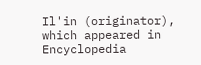Il'in (originator), which appeared in Encyclopedia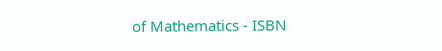of Mathematics - ISBN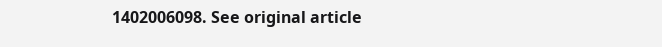1402006098. See original article